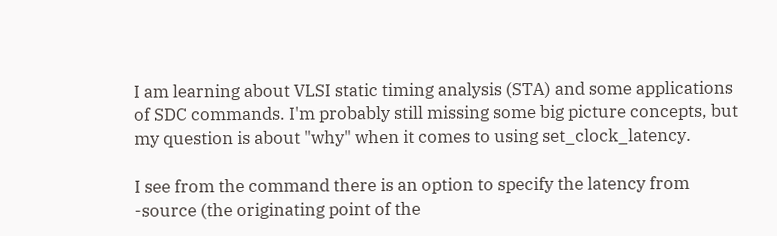I am learning about VLSI static timing analysis (STA) and some applications of SDC commands. I'm probably still missing some big picture concepts, but my question is about "why" when it comes to using set_clock_latency.

I see from the command there is an option to specify the latency from -source (the originating point of the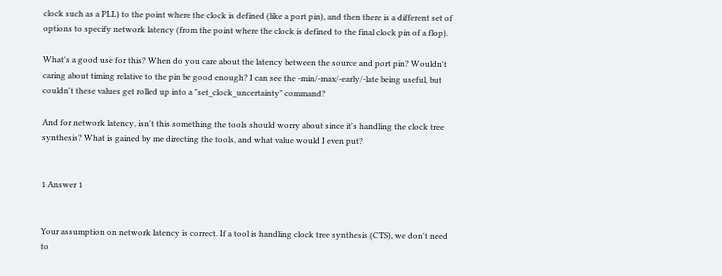clock such as a PLL) to the point where the clock is defined (like a port pin), and then there is a different set of options to specify network latency (from the point where the clock is defined to the final clock pin of a flop).

What's a good use for this? When do you care about the latency between the source and port pin? Wouldn't caring about timing relative to the pin be good enough? I can see the -min/-max/-early/-late being useful, but couldn't these values get rolled up into a "set_clock_uncertainty" command?

And for network latency, isn't this something the tools should worry about since it's handling the clock tree synthesis? What is gained by me directing the tools, and what value would I even put?


1 Answer 1


Your assumption on network latency is correct. If a tool is handling clock tree synthesis (CTS), we don't need to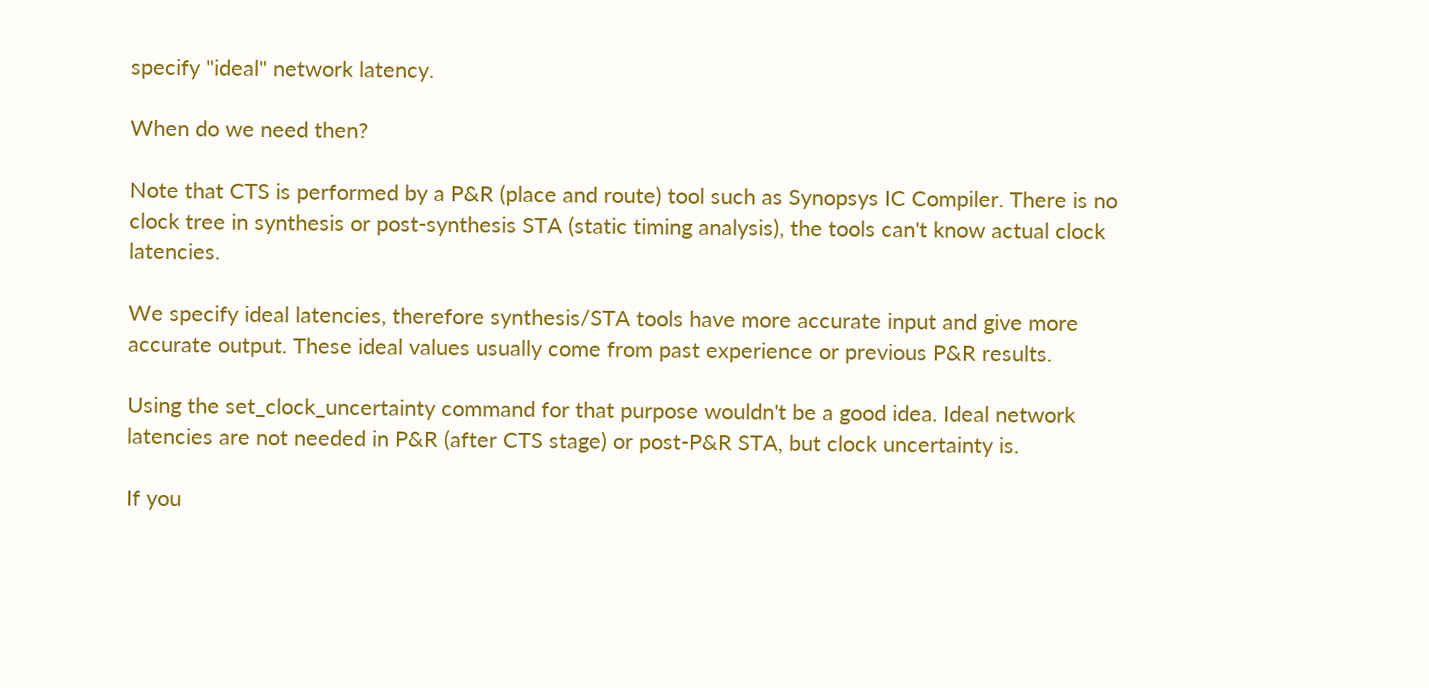specify "ideal" network latency.

When do we need then?

Note that CTS is performed by a P&R (place and route) tool such as Synopsys IC Compiler. There is no clock tree in synthesis or post-synthesis STA (static timing analysis), the tools can't know actual clock latencies.

We specify ideal latencies, therefore synthesis/STA tools have more accurate input and give more accurate output. These ideal values usually come from past experience or previous P&R results.

Using the set_clock_uncertainty command for that purpose wouldn't be a good idea. Ideal network latencies are not needed in P&R (after CTS stage) or post-P&R STA, but clock uncertainty is.

If you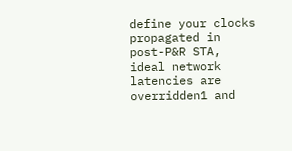define your clocks propagated in post-P&R STA, ideal network latencies are overridden1 and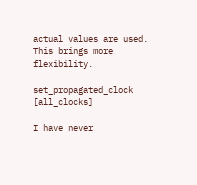actual values are used. This brings more flexibility.

set_propagated_clock [all_clocks]

I have never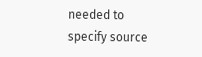needed to specify source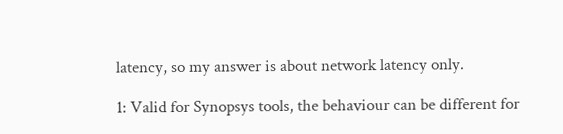latency, so my answer is about network latency only.

1: Valid for Synopsys tools, the behaviour can be different for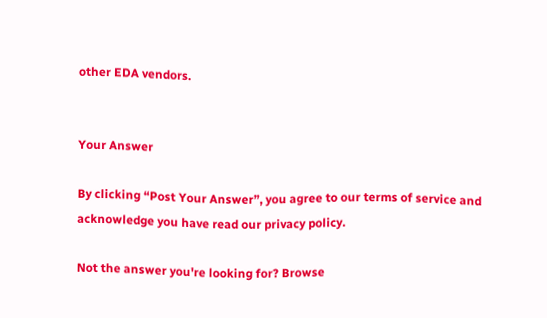other EDA vendors.


Your Answer

By clicking “Post Your Answer”, you agree to our terms of service and acknowledge you have read our privacy policy.

Not the answer you're looking for? Browse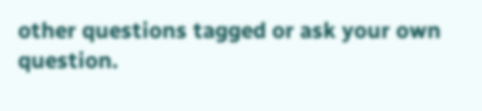other questions tagged or ask your own question.